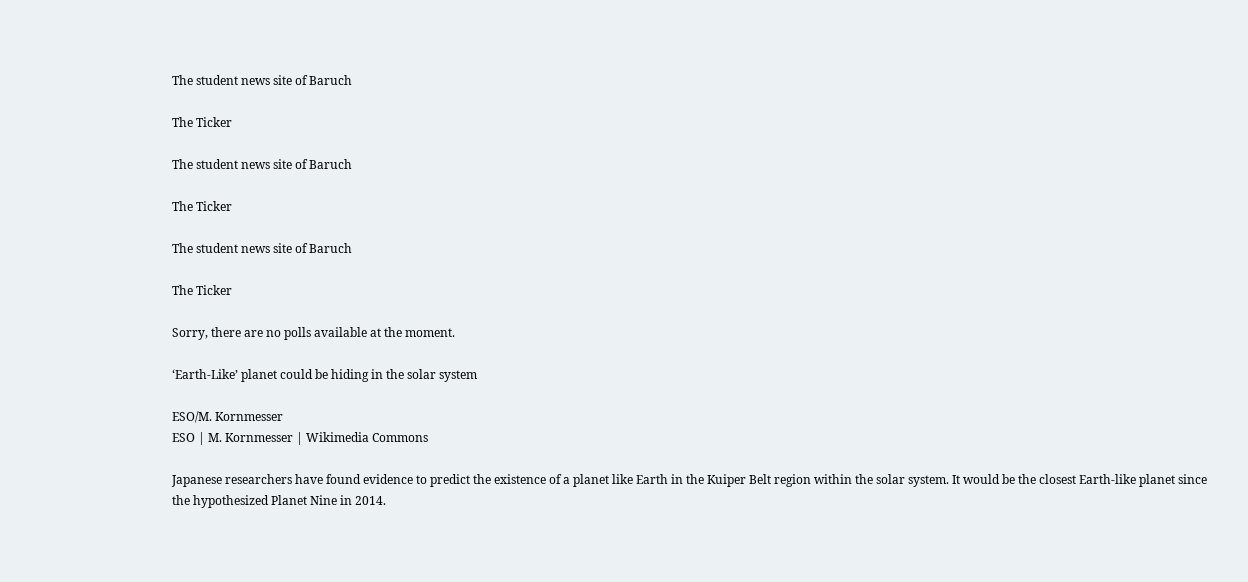The student news site of Baruch

The Ticker

The student news site of Baruch

The Ticker

The student news site of Baruch

The Ticker

Sorry, there are no polls available at the moment.

‘Earth-Like’ planet could be hiding in the solar system

ESO/M. Kornmesser
ESO | M. Kornmesser | Wikimedia Commons

Japanese researchers have found evidence to predict the existence of a planet like Earth in the Kuiper Belt region within the solar system. It would be the closest Earth-like planet since the hypothesized Planet Nine in 2014.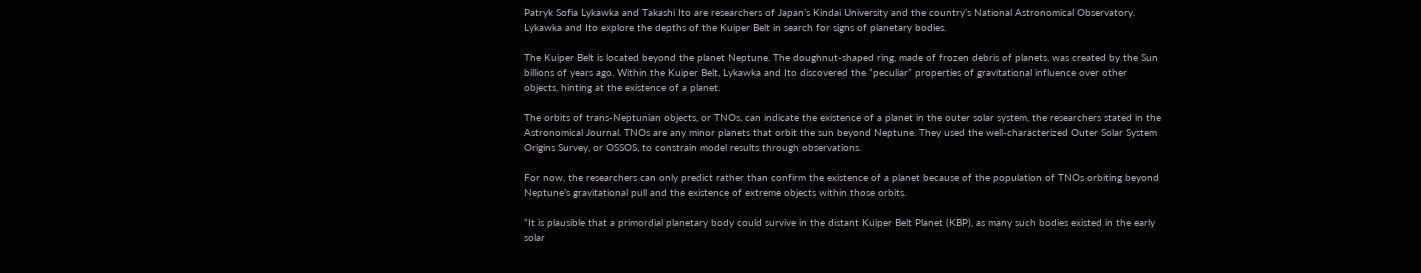Patryk Sofia Lykawka and Takashi Ito are researchers of Japan’s Kindai University and the country’s National Astronomical Observatory. Lykawka and Ito explore the depths of the Kuiper Belt in search for signs of planetary bodies.

The Kuiper Belt is located beyond the planet Neptune. The doughnut-shaped ring, made of frozen debris of planets, was created by the Sun billions of years ago. Within the Kuiper Belt, Lykawka and Ito discovered the “peculiar” properties of gravitational influence over other objects, hinting at the existence of a planet.

The orbits of trans-Neptunian objects, or TNOs, can indicate the existence of a planet in the outer solar system, the researchers stated in the Astronomical Journal. TNOs are any minor planets that orbit the sun beyond Neptune. They used the well-characterized Outer Solar System Origins Survey, or OSSOS, to constrain model results through observations.

For now, the researchers can only predict rather than confirm the existence of a planet because of the population of TNOs orbiting beyond Neptune’s gravitational pull and the existence of extreme objects within those orbits.

“It is plausible that a primordial planetary body could survive in the distant Kuiper Belt Planet (KBP), as many such bodies existed in the early solar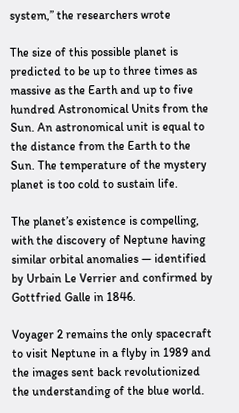system,” the researchers wrote

The size of this possible planet is predicted to be up to three times as massive as the Earth and up to five hundred Astronomical Units from the Sun. An astronomical unit is equal to the distance from the Earth to the Sun. The temperature of the mystery planet is too cold to sustain life.

The planet’s existence is compelling, with the discovery of Neptune having similar orbital anomalies — identified by Urbain Le Verrier and confirmed by Gottfried Galle in 1846.

Voyager 2 remains the only spacecraft to visit Neptune in a flyby in 1989 and the images sent back revolutionized the understanding of the blue world.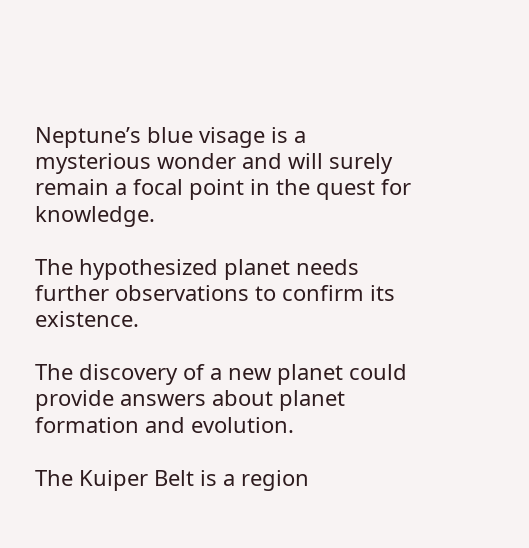Neptune’s blue visage is a mysterious wonder and will surely remain a focal point in the quest for knowledge.

The hypothesized planet needs further observations to confirm its existence.

The discovery of a new planet could provide answers about planet formation and evolution.

The Kuiper Belt is a region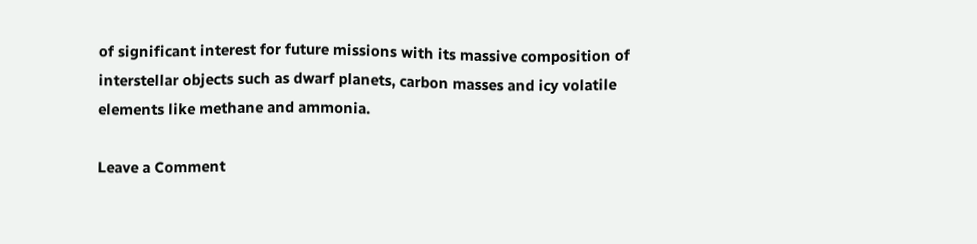of significant interest for future missions with its massive composition of interstellar objects such as dwarf planets, carbon masses and icy volatile elements like methane and ammonia.

Leave a Comment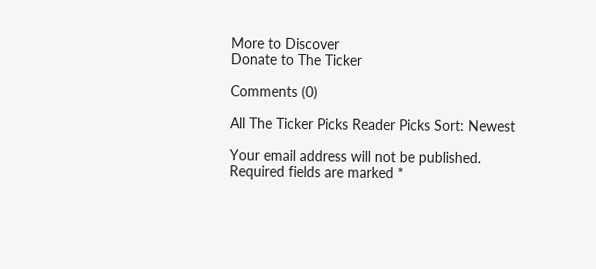More to Discover
Donate to The Ticker

Comments (0)

All The Ticker Picks Reader Picks Sort: Newest

Your email address will not be published. Required fields are marked *